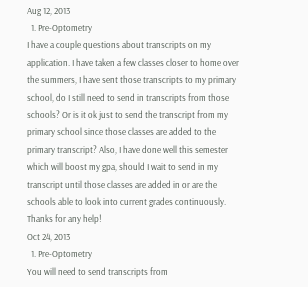Aug 12, 2013
  1. Pre-Optometry
I have a couple questions about transcripts on my application. I have taken a few classes closer to home over the summers, I have sent those transcripts to my primary school, do I still need to send in transcripts from those schools? Or is it ok just to send the transcript from my primary school since those classes are added to the primary transcript? Also, I have done well this semester which will boost my gpa, should I wait to send in my transcript until those classes are added in or are the schools able to look into current grades continuously. Thanks for any help!
Oct 24, 2013
  1. Pre-Optometry
You will need to send transcripts from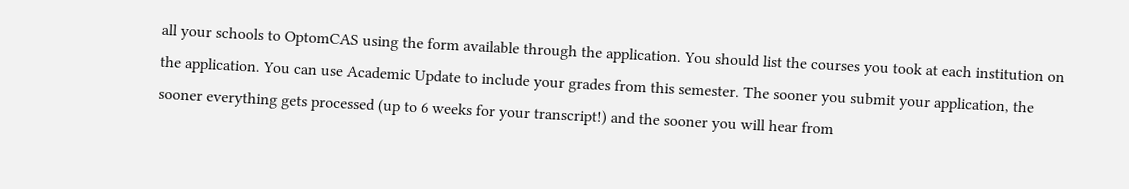all your schools to OptomCAS using the form available through the application. You should list the courses you took at each institution on the application. You can use Academic Update to include your grades from this semester. The sooner you submit your application, the sooner everything gets processed (up to 6 weeks for your transcript!) and the sooner you will hear from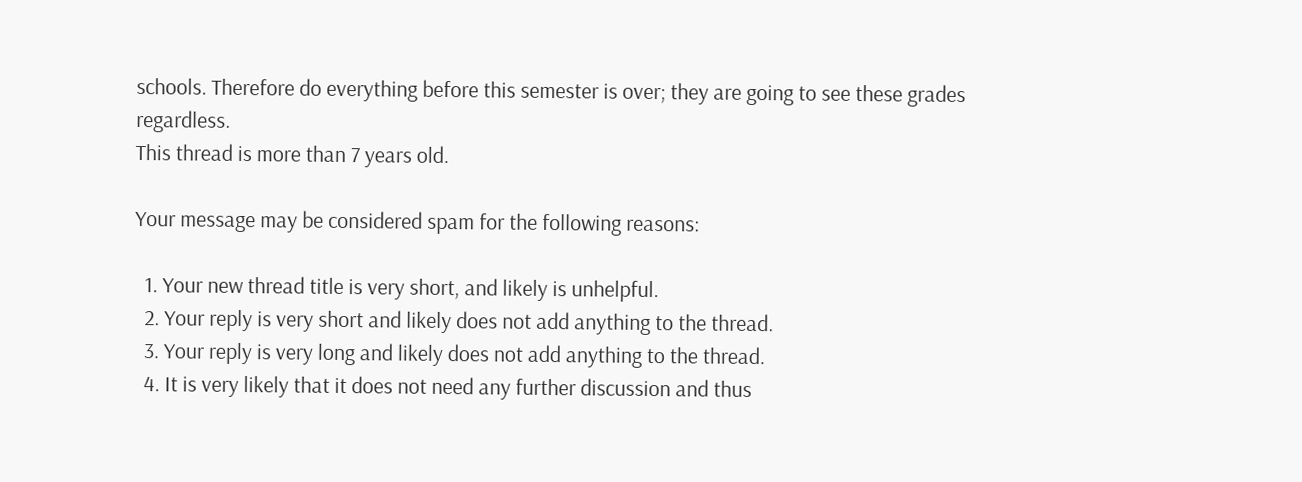schools. Therefore do everything before this semester is over; they are going to see these grades regardless.
This thread is more than 7 years old.

Your message may be considered spam for the following reasons:

  1. Your new thread title is very short, and likely is unhelpful.
  2. Your reply is very short and likely does not add anything to the thread.
  3. Your reply is very long and likely does not add anything to the thread.
  4. It is very likely that it does not need any further discussion and thus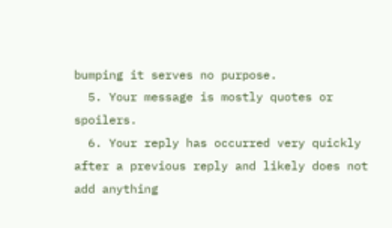bumping it serves no purpose.
  5. Your message is mostly quotes or spoilers.
  6. Your reply has occurred very quickly after a previous reply and likely does not add anything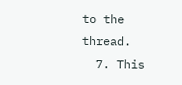to the thread.
  7. This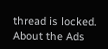thread is locked.
About the Ads